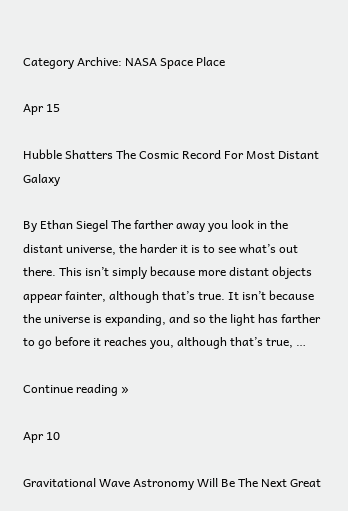Category Archive: NASA Space Place

Apr 15

Hubble Shatters The Cosmic Record For Most Distant Galaxy

By Ethan Siegel The farther away you look in the distant universe, the harder it is to see what’s out there. This isn’t simply because more distant objects appear fainter, although that’s true. It isn’t because the universe is expanding, and so the light has farther to go before it reaches you, although that’s true, …

Continue reading »

Apr 10

Gravitational Wave Astronomy Will Be The Next Great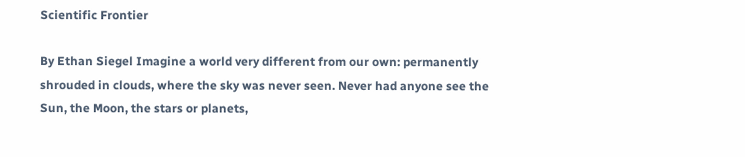Scientific Frontier

By Ethan Siegel Imagine a world very different from our own: permanently shrouded in clouds, where the sky was never seen. Never had anyone see the Sun, the Moon, the stars or planets,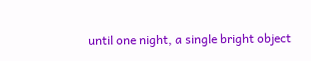until one night, a single bright object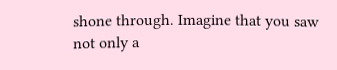shone through. Imagine that you saw not only a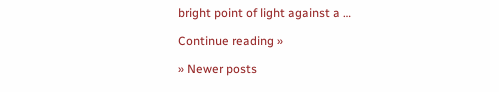bright point of light against a …

Continue reading »

» Newer posts